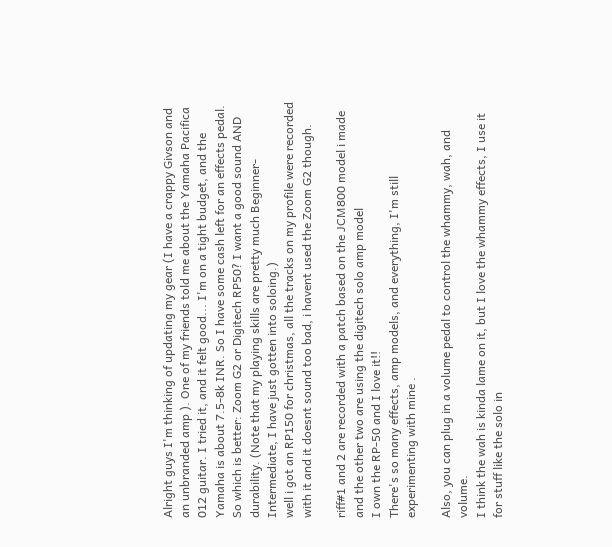Alright guys I'm thinking of updating my gear (I have a crappy Givson and an unbranded amp ). One of my friends told me about the Yamaha Pacifica 012 guitar. I tried it, and it felt good... I'm on a tight budget, and the Yamaha is about 7.5-8k INR. So I have some cash left for an effects pedal. So which is better: Zoom G2 or Digitech RP50? I want a good sound AND durability. (Note that my playing skills are pretty much Beginner-Intermediate, I have just gotten into soloing.)
well i got an RP150 for christmas, all the tracks on my profile were recorded with it and it doesnt sound too bad, i havent used the Zoom G2 though.

riff#1 and 2 are recorded with a patch based on the JCM800 model i made and the other two are using the digitech solo amp model
I own the RP-50 and I love it!!
There's so many effects, amp models, and everything, I'm still experimenting with mine .

Also, you can plug in a volume pedal to control the whammy, wah, and volume.
I think the wah is kinda lame on it, but I love the whammy effects, I use it for stuff like the solo in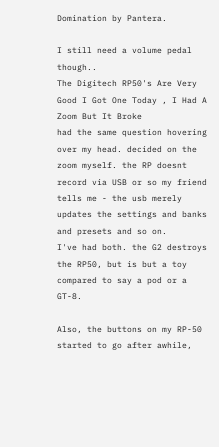Domination by Pantera.

I still need a volume pedal though..
The Digitech RP50's Are Very Good I Got One Today , I Had A Zoom But It Broke
had the same question hovering over my head. decided on the zoom myself. the RP doesnt record via USB or so my friend tells me - the usb merely updates the settings and banks and presets and so on.
I've had both. the G2 destroys the RP50, but is but a toy compared to say a pod or a GT-8.

Also, the buttons on my RP-50 started to go after awhile,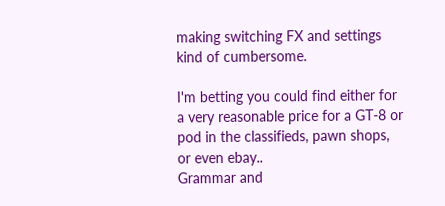making switching FX and settings kind of cumbersome.

I'm betting you could find either for a very reasonable price for a GT-8 or pod in the classifieds, pawn shops, or even ebay..
Grammar and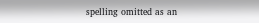spelling omitted as an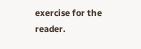exercise for the reader.